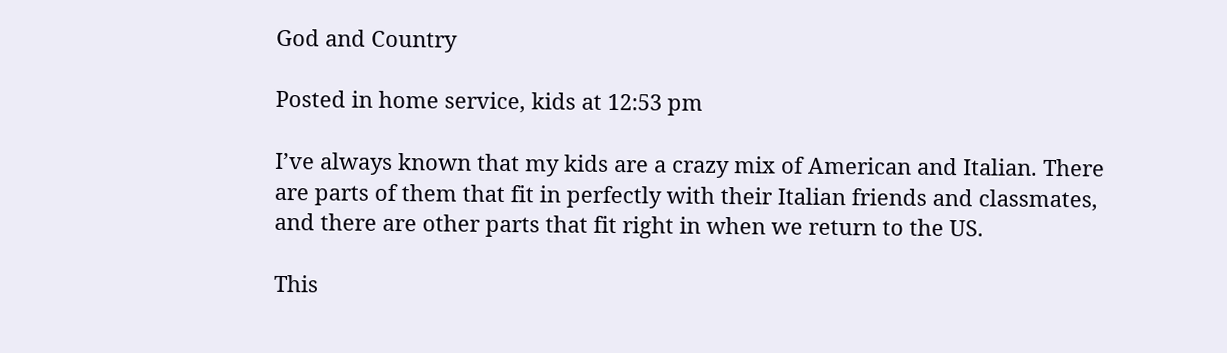God and Country

Posted in home service, kids at 12:53 pm

I’ve always known that my kids are a crazy mix of American and Italian. There are parts of them that fit in perfectly with their Italian friends and classmates, and there are other parts that fit right in when we return to the US.

This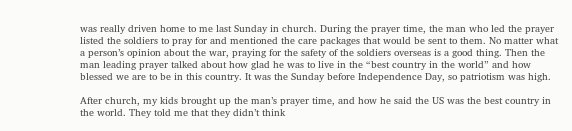was really driven home to me last Sunday in church. During the prayer time, the man who led the prayer listed the soldiers to pray for and mentioned the care packages that would be sent to them. No matter what a person’s opinion about the war, praying for the safety of the soldiers overseas is a good thing. Then the man leading prayer talked about how glad he was to live in the “best country in the world” and how blessed we are to be in this country. It was the Sunday before Independence Day, so patriotism was high.

After church, my kids brought up the man’s prayer time, and how he said the US was the best country in the world. They told me that they didn’t think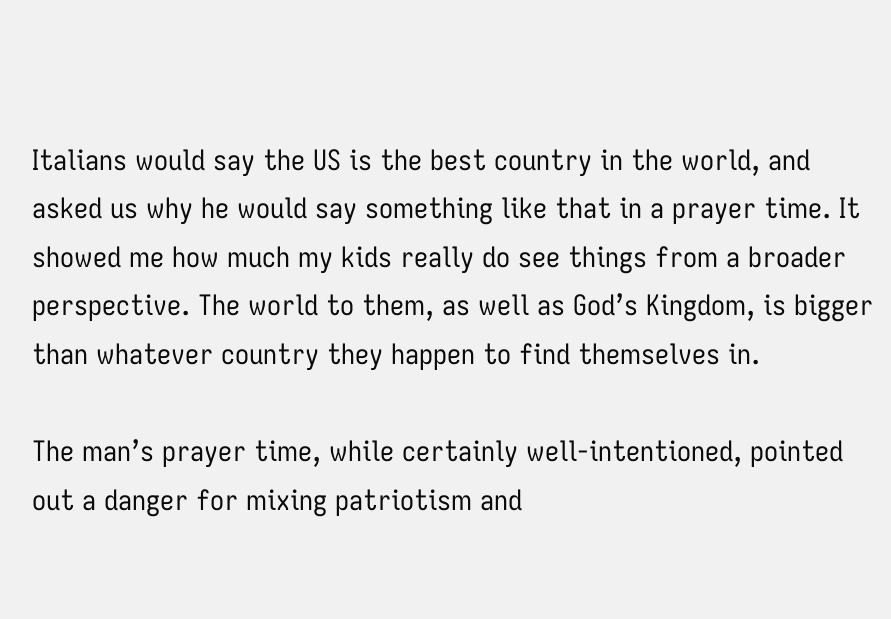Italians would say the US is the best country in the world, and asked us why he would say something like that in a prayer time. It showed me how much my kids really do see things from a broader perspective. The world to them, as well as God’s Kingdom, is bigger than whatever country they happen to find themselves in.

The man’s prayer time, while certainly well-intentioned, pointed out a danger for mixing patriotism and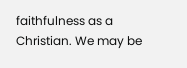faithfulness as a Christian. We may be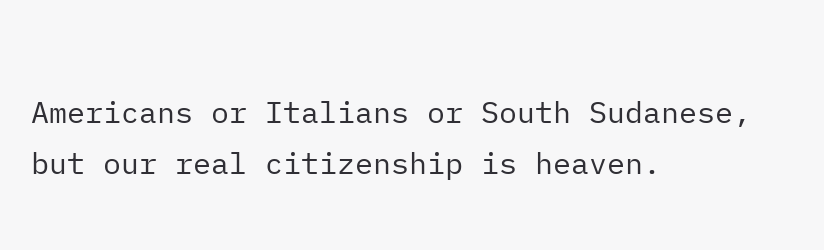Americans or Italians or South Sudanese, but our real citizenship is heaven.